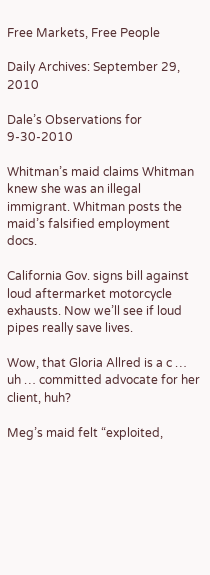Free Markets, Free People

Daily Archives: September 29, 2010

Dale’s Observations for 9-30-2010

Whitman’s maid claims Whitman knew she was an illegal immigrant. Whitman posts the maid’s falsified employment docs.

California Gov. signs bill against loud aftermarket motorcycle exhausts. Now we’ll see if loud pipes really save lives.

Wow, that Gloria Allred is a c … uh … committed advocate for her client, huh?

Meg’s maid felt “exploited,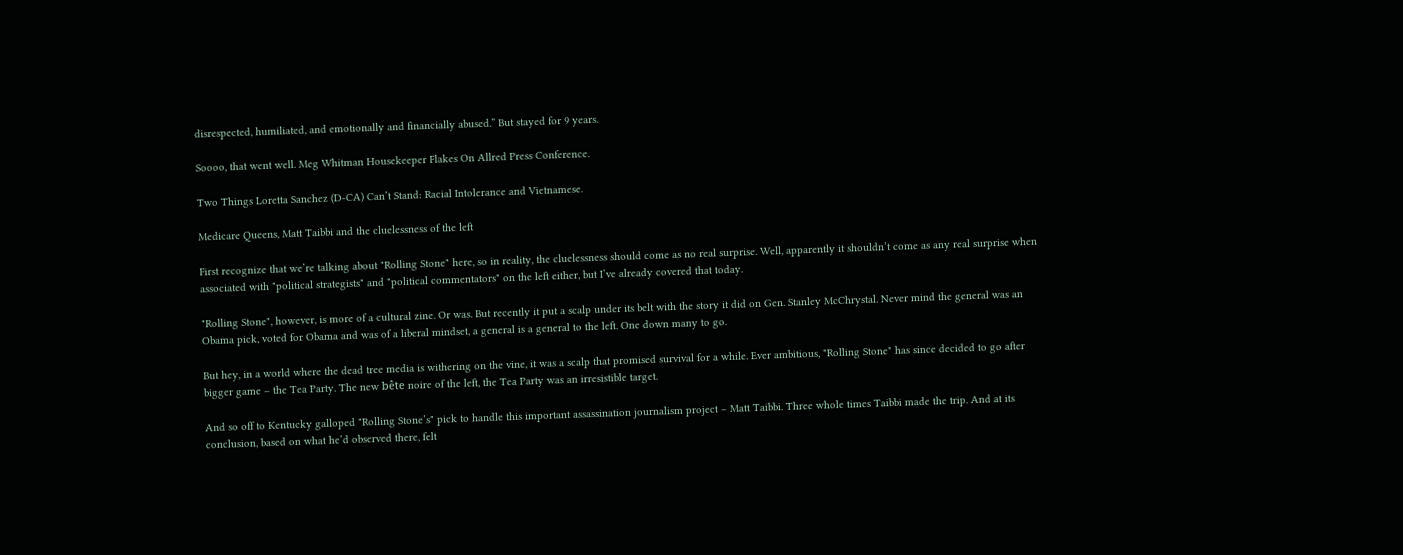disrespected, humiliated, and emotionally and financially abused.” But stayed for 9 years.

Soooo, that went well. Meg Whitman Housekeeper Flakes On Allred Press Conference.

Two Things Loretta Sanchez (D-CA) Can’t Stand: Racial Intolerance and Vietnamese.

Medicare Queens, Matt Taibbi and the cluelessness of the left

First recognize that we’re talking about "Rolling Stone" here, so in reality, the cluelessness should come as no real surprise. Well, apparently it shouldn’t come as any real surprise when associated with "political strategists" and "political commentators" on the left either, but I’ve already covered that today.

"Rolling Stone", however, is more of a cultural zine. Or was. But recently it put a scalp under its belt with the story it did on Gen. Stanley McChrystal. Never mind the general was an Obama pick, voted for Obama and was of a liberal mindset, a general is a general to the left. One down many to go.

But hey, in a world where the dead tree media is withering on the vine, it was a scalp that promised survival for a while. Ever ambitious, "Rolling Stone" has since decided to go after bigger game – the Tea Party. The new bête noire of the left, the Tea Party was an irresistible target.

And so off to Kentucky galloped "Rolling Stone’s" pick to handle this important assassination journalism project – Matt Taibbi. Three whole times Taibbi made the trip. And at its conclusion, based on what he’d observed there, felt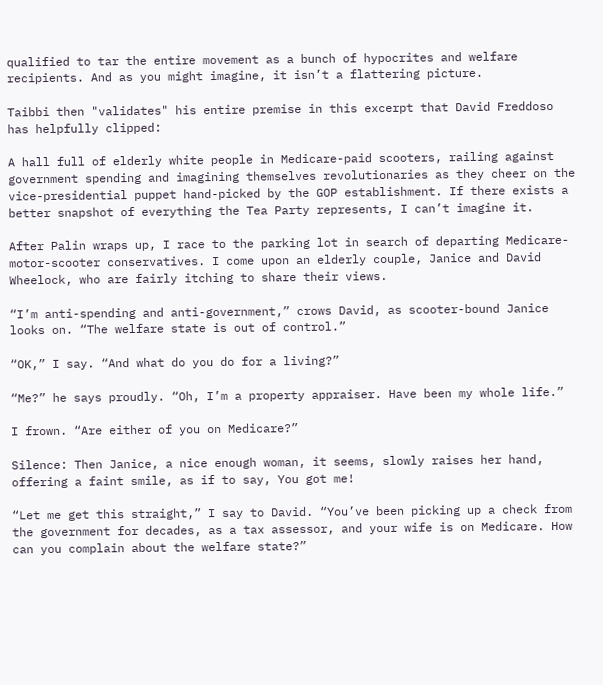qualified to tar the entire movement as a bunch of hypocrites and welfare recipients. And as you might imagine, it isn’t a flattering picture.

Taibbi then "validates" his entire premise in this excerpt that David Freddoso has helpfully clipped:

A hall full of elderly white people in Medicare-paid scooters, railing against government spending and imagining themselves revolutionaries as they cheer on the vice-presidential puppet hand-picked by the GOP establishment. If there exists a better snapshot of everything the Tea Party represents, I can’t imagine it.

After Palin wraps up, I race to the parking lot in search of departing Medicare-motor-scooter conservatives. I come upon an elderly couple, Janice and David Wheelock, who are fairly itching to share their views.

“I’m anti-spending and anti-government,” crows David, as scooter-bound Janice looks on. “The welfare state is out of control.”

“OK,” I say. “And what do you do for a living?”

“Me?” he says proudly. “Oh, I’m a property appraiser. Have been my whole life.”

I frown. “Are either of you on Medicare?”

Silence: Then Janice, a nice enough woman, it seems, slowly raises her hand, offering a faint smile, as if to say, You got me!

“Let me get this straight,” I say to David. “You’ve been picking up a check from the government for decades, as a tax assessor, and your wife is on Medicare. How can you complain about the welfare state?”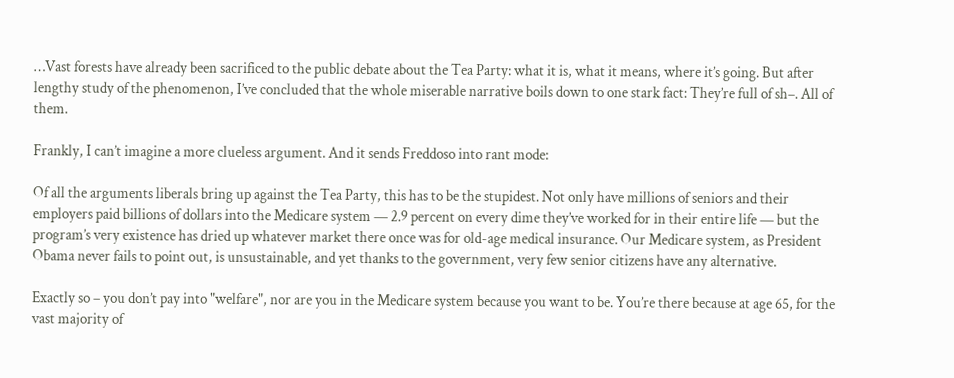…Vast forests have already been sacrificed to the public debate about the Tea Party: what it is, what it means, where it’s going. But after lengthy study of the phenomenon, I’ve concluded that the whole miserable narrative boils down to one stark fact: They’re full of sh–. All of them.

Frankly, I can’t imagine a more clueless argument. And it sends Freddoso into rant mode:

Of all the arguments liberals bring up against the Tea Party, this has to be the stupidest. Not only have millions of seniors and their employers paid billions of dollars into the Medicare system — 2.9 percent on every dime they’ve worked for in their entire life — but the program’s very existence has dried up whatever market there once was for old-age medical insurance. Our Medicare system, as President Obama never fails to point out, is unsustainable, and yet thanks to the government, very few senior citizens have any alternative.

Exactly so – you don’t pay into "welfare", nor are you in the Medicare system because you want to be. You’re there because at age 65, for the vast majority of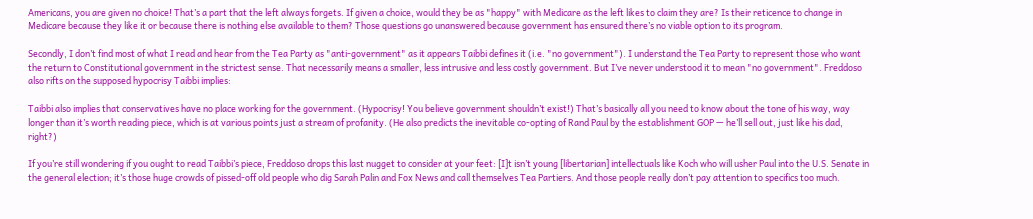Americans, you are given no choice! That’s a part that the left always forgets. If given a choice, would they be as "happy" with Medicare as the left likes to claim they are? Is their reticence to change in Medicare because they like it or because there is nothing else available to them? Those questions go unanswered because government has ensured there’s no viable option to its program.

Secondly, I don’t find most of what I read and hear from the Tea Party as "anti-government" as it appears Taibbi defines it (i.e. "no government"). I understand the Tea Party to represent those who want the return to Constitutional government in the strictest sense. That necessarily means a smaller, less intrusive and less costly government. But I’ve never understood it to mean "no government". Freddoso also rifts on the supposed hypocrisy Taibbi implies:

Taibbi also implies that conservatives have no place working for the government. (Hypocrisy! You believe government shouldn’t exist!) That’s basically all you need to know about the tone of his way, way longer than it’s worth reading piece, which is at various points just a stream of profanity. (He also predicts the inevitable co-opting of Rand Paul by the establishment GOP — he’ll sell out, just like his dad, right?)

If you’re still wondering if you ought to read Taibbi’s piece, Freddoso drops this last nugget to consider at your feet: [I]t isn’t young [libertarian] intellectuals like Koch who will usher Paul into the U.S. Senate in the general election; it’s those huge crowds of pissed-off old people who dig Sarah Palin and Fox News and call themselves Tea Partiers. And those people really don’t pay attention to specifics too much.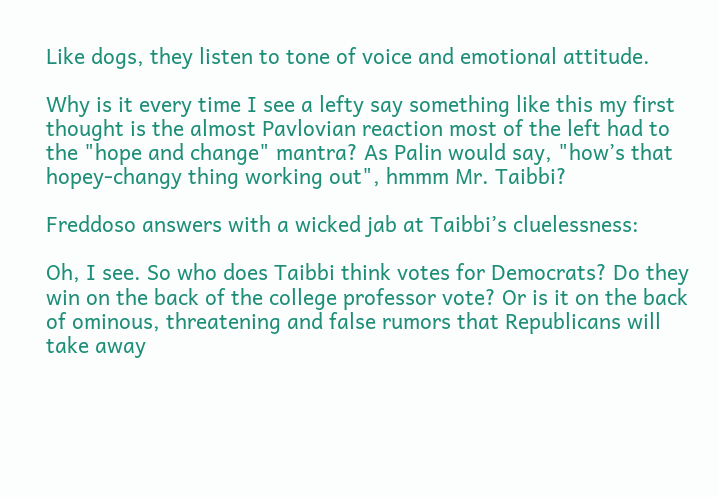Like dogs, they listen to tone of voice and emotional attitude.

Why is it every time I see a lefty say something like this my first thought is the almost Pavlovian reaction most of the left had to the "hope and change" mantra? As Palin would say, "how’s that hopey-changy thing working out", hmmm Mr. Taibbi?

Freddoso answers with a wicked jab at Taibbi’s cluelessness:

Oh, I see. So who does Taibbi think votes for Democrats? Do they win on the back of the college professor vote? Or is it on the back of ominous, threatening and false rumors that Republicans will take away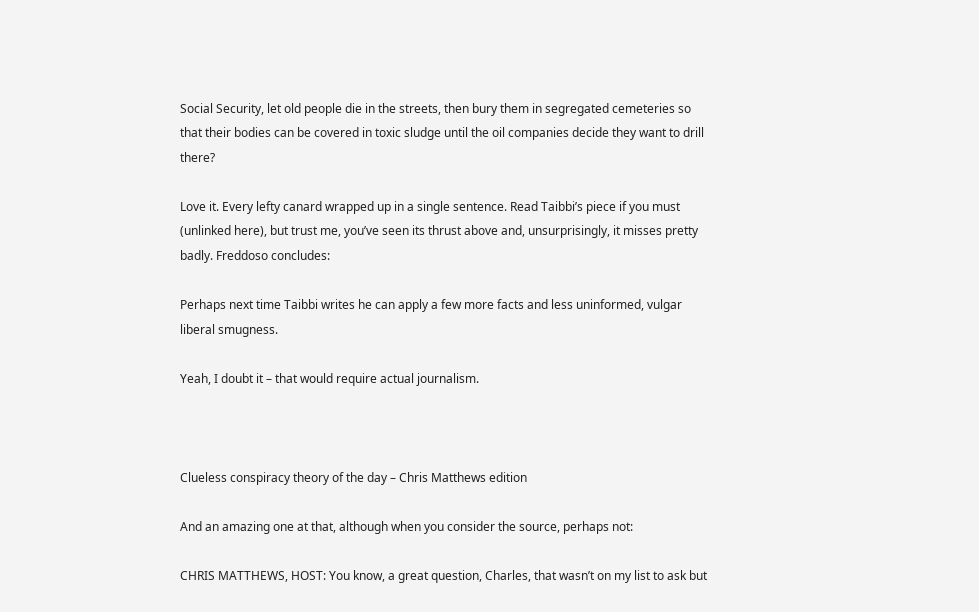Social Security, let old people die in the streets, then bury them in segregated cemeteries so that their bodies can be covered in toxic sludge until the oil companies decide they want to drill there?

Love it. Every lefty canard wrapped up in a single sentence. Read Taibbi’s piece if you must (unlinked here), but trust me, you’ve seen its thrust above and, unsurprisingly, it misses pretty badly. Freddoso concludes:

Perhaps next time Taibbi writes he can apply a few more facts and less uninformed, vulgar liberal smugness.

Yeah, I doubt it – that would require actual journalism.



Clueless conspiracy theory of the day – Chris Matthews edition

And an amazing one at that, although when you consider the source, perhaps not:

CHRIS MATTHEWS, HOST: You know, a great question, Charles, that wasn’t on my list to ask but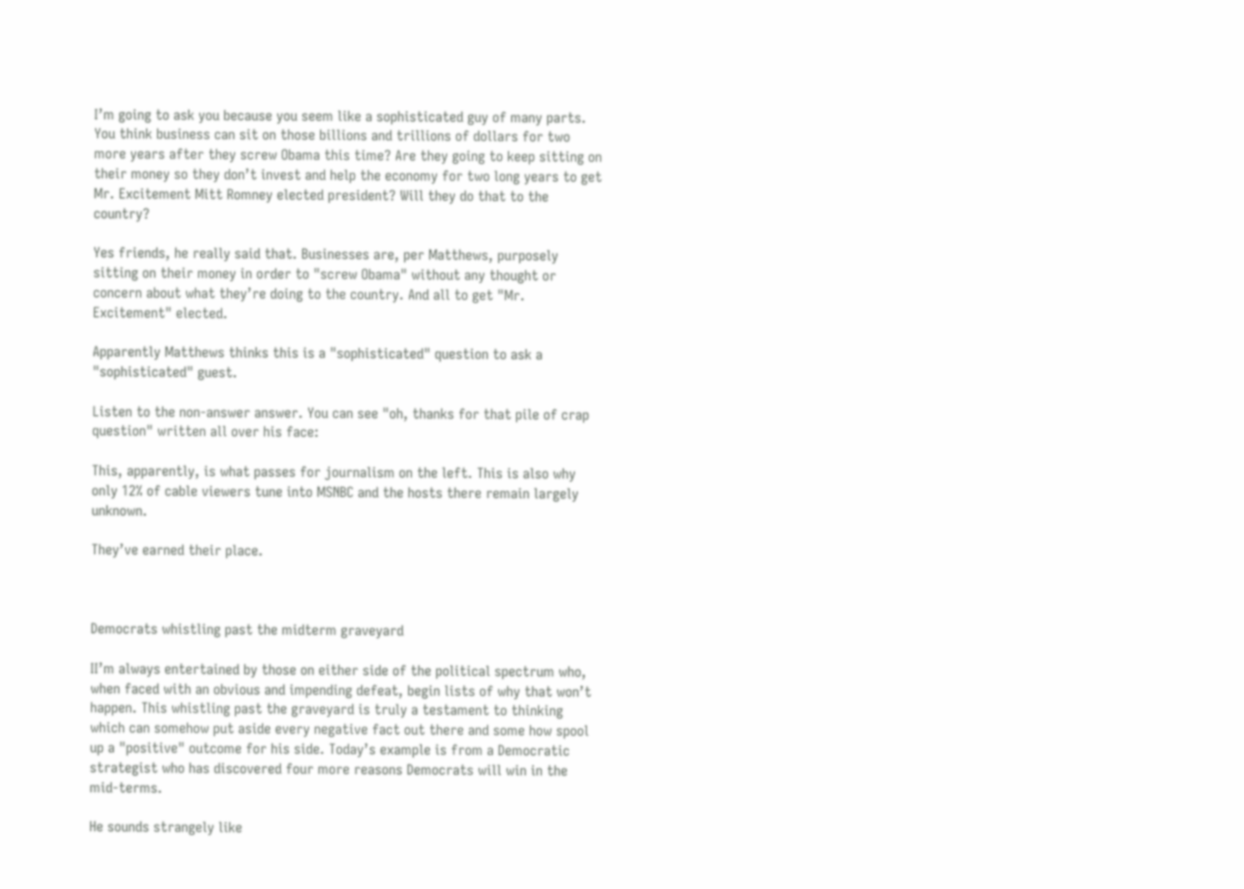I’m going to ask you because you seem like a sophisticated guy of many parts. You think business can sit on those billions and trillions of dollars for two more years after they screw Obama this time? Are they going to keep sitting on their money so they don’t invest and help the economy for two long years to get Mr. Excitement Mitt Romney elected president? Will they do that to the country?

Yes friends, he really said that. Businesses are, per Matthews, purposely sitting on their money in order to "screw Obama" without any thought or concern about what they’re doing to the country. And all to get "Mr. Excitement" elected.

Apparently Matthews thinks this is a "sophisticated" question to ask a "sophisticated" guest.

Listen to the non-answer answer. You can see "oh, thanks for that pile of crap question" written all over his face:

This, apparently, is what passes for journalism on the left. This is also why only 12% of cable viewers tune into MSNBC and the hosts there remain largely unknown.

They’ve earned their place.



Democrats whistling past the midterm graveyard

II’m always entertained by those on either side of the political spectrum who, when faced with an obvious and impending defeat, begin lists of why that won’t happen. This whistling past the graveyard is truly a testament to thinking which can somehow put aside every negative fact out there and some how spool up a "positive" outcome for his side. Today’s example is from a Democratic strategist who has discovered four more reasons Democrats will win in the mid-terms.

He sounds strangely like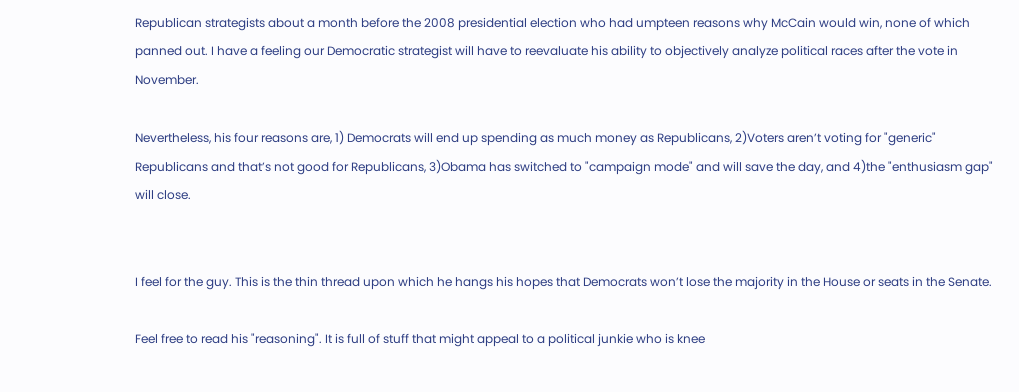Republican strategists about a month before the 2008 presidential election who had umpteen reasons why McCain would win, none of which panned out. I have a feeling our Democratic strategist will have to reevaluate his ability to objectively analyze political races after the vote in November.

Nevertheless, his four reasons are, 1) Democrats will end up spending as much money as Republicans, 2)Voters aren’t voting for "generic" Republicans and that’s not good for Republicans, 3)Obama has switched to "campaign mode" and will save the day, and 4)the "enthusiasm gap" will close.


I feel for the guy. This is the thin thread upon which he hangs his hopes that Democrats won’t lose the majority in the House or seats in the Senate.

Feel free to read his "reasoning". It is full of stuff that might appeal to a political junkie who is knee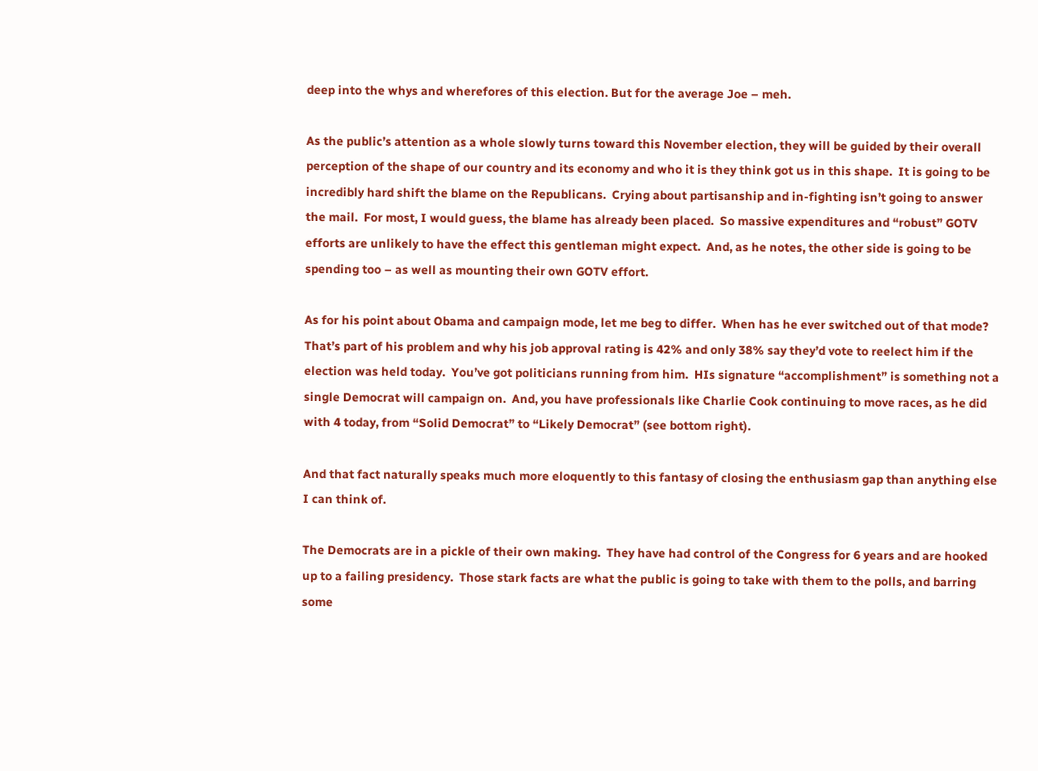deep into the whys and wherefores of this election. But for the average Joe – meh.

As the public’s attention as a whole slowly turns toward this November election, they will be guided by their overall perception of the shape of our country and its economy and who it is they think got us in this shape.  It is going to be incredibly hard shift the blame on the Republicans.  Crying about partisanship and in-fighting isn’t going to answer the mail.  For most, I would guess, the blame has already been placed.  So massive expenditures and “robust” GOTV efforts are unlikely to have the effect this gentleman might expect.  And, as he notes, the other side is going to be spending too – as well as mounting their own GOTV effort.

As for his point about Obama and campaign mode, let me beg to differ.  When has he ever switched out of that mode?  That’s part of his problem and why his job approval rating is 42% and only 38% say they’d vote to reelect him if the election was held today.  You’ve got politicians running from him.  HIs signature “accomplishment” is something not a single Democrat will campaign on.  And, you have professionals like Charlie Cook continuing to move races, as he did with 4 today, from “Solid Democrat” to “Likely Democrat” (see bottom right).

And that fact naturally speaks much more eloquently to this fantasy of closing the enthusiasm gap than anything else I can think of.

The Democrats are in a pickle of their own making.  They have had control of the Congress for 6 years and are hooked up to a failing presidency.  Those stark facts are what the public is going to take with them to the polls, and barring some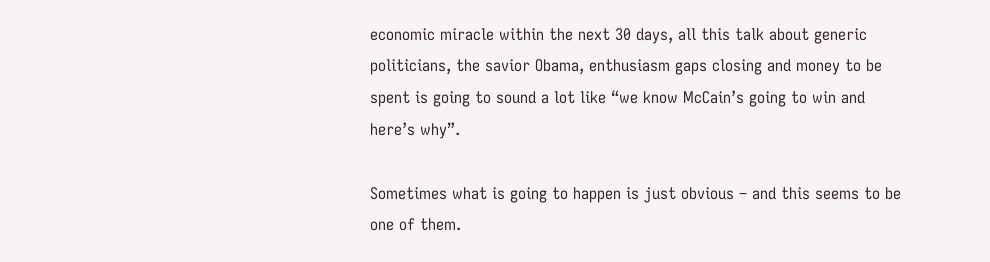economic miracle within the next 30 days, all this talk about generic politicians, the savior Obama, enthusiasm gaps closing and money to be spent is going to sound a lot like “we know McCain’s going to win and here’s why”.

Sometimes what is going to happen is just obvious – and this seems to be one of them.